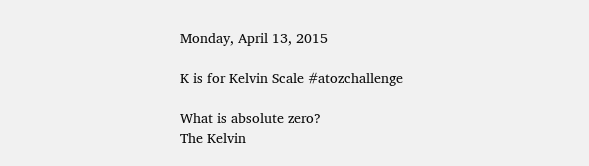Monday, April 13, 2015

K is for Kelvin Scale #atozchallenge

What is absolute zero?
The Kelvin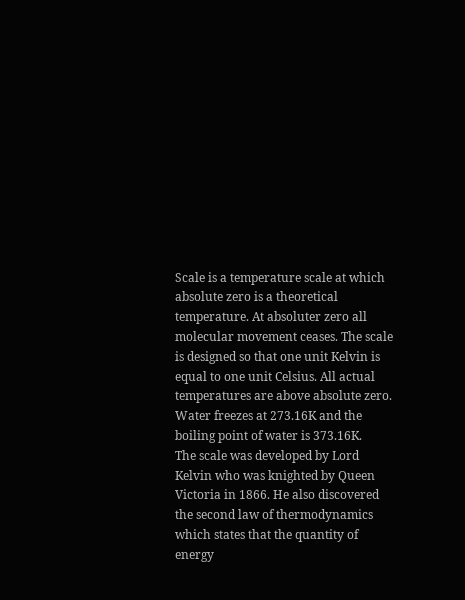Scale is a temperature scale at which absolute zero is a theoretical temperature. At absoluter zero all molecular movement ceases. The scale is designed so that one unit Kelvin is equal to one unit Celsius. All actual temperatures are above absolute zero. Water freezes at 273.16K and the boiling point of water is 373.16K.
The scale was developed by Lord Kelvin who was knighted by Queen Victoria in 1866. He also discovered the second law of thermodynamics which states that the quantity of energy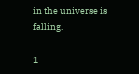in the universe is falling.

1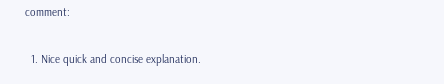comment:

  1. Nice quick and concise explanation.